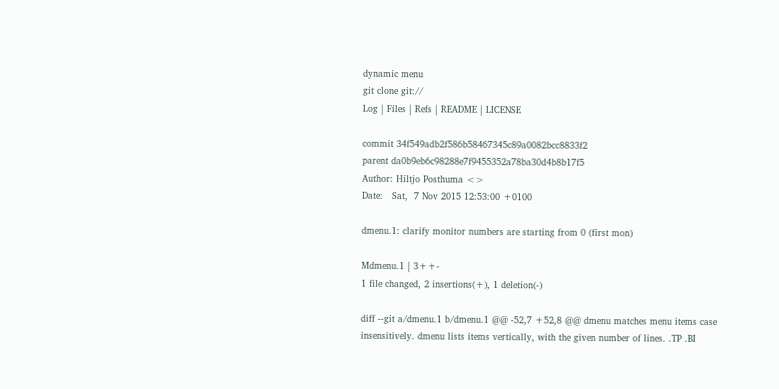dynamic menu
git clone git://
Log | Files | Refs | README | LICENSE

commit 34f549adb2f586b58467345c89a0082bcc8833f2
parent da0b9eb6c98288e7f9455352a78ba30d4b8b17f5
Author: Hiltjo Posthuma <>
Date:   Sat,  7 Nov 2015 12:53:00 +0100

dmenu.1: clarify monitor numbers are starting from 0 (first mon)

Mdmenu.1 | 3++-
1 file changed, 2 insertions(+), 1 deletion(-)

diff --git a/dmenu.1 b/dmenu.1 @@ -52,7 +52,8 @@ dmenu matches menu items case insensitively. dmenu lists items vertically, with the given number of lines. .TP .BI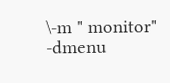\-m " monitor" -dmenu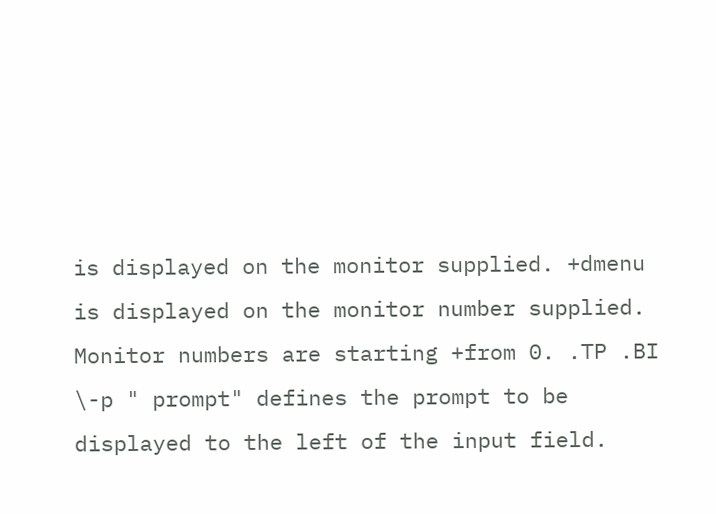is displayed on the monitor supplied. +dmenu is displayed on the monitor number supplied. Monitor numbers are starting +from 0. .TP .BI \-p " prompt" defines the prompt to be displayed to the left of the input field.